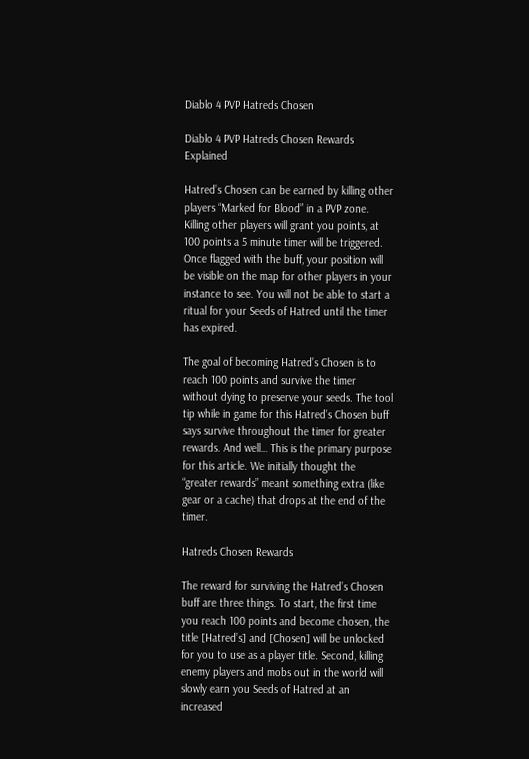Diablo 4 PVP Hatreds Chosen

Diablo 4 PVP Hatreds Chosen Rewards Explained

Hatred’s Chosen can be earned by killing other players “Marked for Blood” in a PVP zone. Killing other players will grant you points, at 100 points a 5 minute timer will be triggered. Once flagged with the buff, your position will be visible on the map for other players in your instance to see. You will not be able to start a ritual for your Seeds of Hatred until the timer has expired.

The goal of becoming Hatred’s Chosen is to reach 100 points and survive the timer without dying to preserve your seeds. The tool tip while in game for this Hatred’s Chosen buff says survive throughout the timer for greater rewards. And well… This is the primary purpose for this article. We initially thought the “greater rewards” meant something extra (like gear or a cache) that drops at the end of the timer.

Hatreds Chosen Rewards

The reward for surviving the Hatred’s Chosen buff are three things. To start, the first time you reach 100 points and become chosen, the title [Hatred’s] and [Chosen] will be unlocked for you to use as a player title. Second, killing enemy players and mobs out in the world will slowly earn you Seeds of Hatred at an increased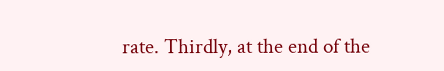rate. Thirdly, at the end of the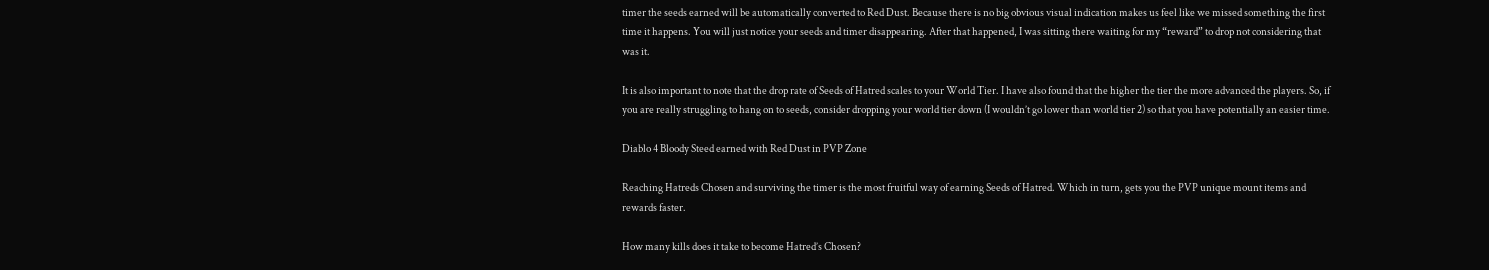timer the seeds earned will be automatically converted to Red Dust. Because there is no big obvious visual indication makes us feel like we missed something the first time it happens. You will just notice your seeds and timer disappearing. After that happened, I was sitting there waiting for my “reward” to drop not considering that was it.

It is also important to note that the drop rate of Seeds of Hatred scales to your World Tier. I have also found that the higher the tier the more advanced the players. So, if you are really struggling to hang on to seeds, consider dropping your world tier down (I wouldn’t go lower than world tier 2) so that you have potentially an easier time.

Diablo 4 Bloody Steed earned with Red Dust in PVP Zone

Reaching Hatreds Chosen and surviving the timer is the most fruitful way of earning Seeds of Hatred. Which in turn, gets you the PVP unique mount items and rewards faster.

How many kills does it take to become Hatred’s Chosen?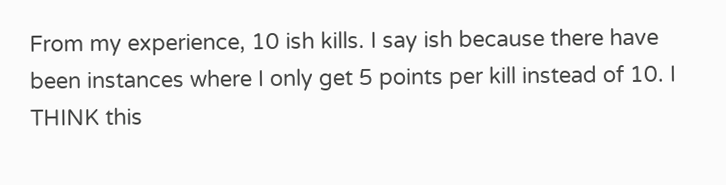From my experience, 10 ish kills. I say ish because there have been instances where I only get 5 points per kill instead of 10. I THINK this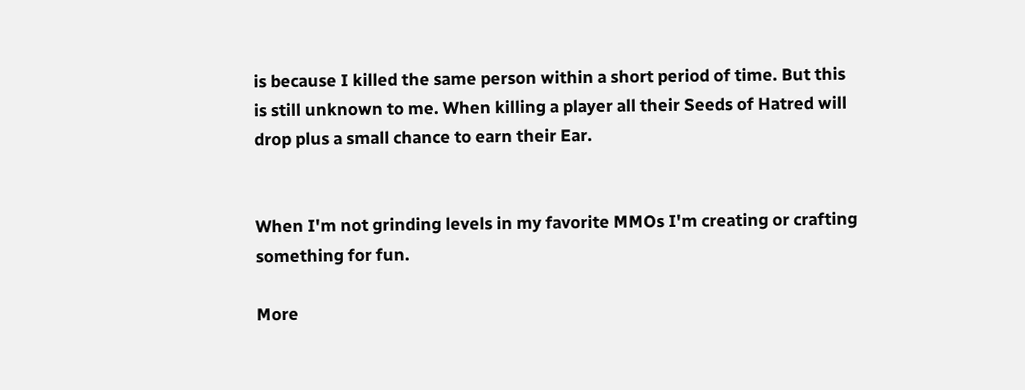is because I killed the same person within a short period of time. But this is still unknown to me. When killing a player all their Seeds of Hatred will drop plus a small chance to earn their Ear.


When I'm not grinding levels in my favorite MMOs I'm creating or crafting something for fun.

More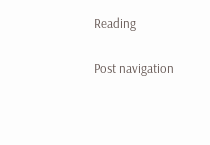Reading

Post navigation